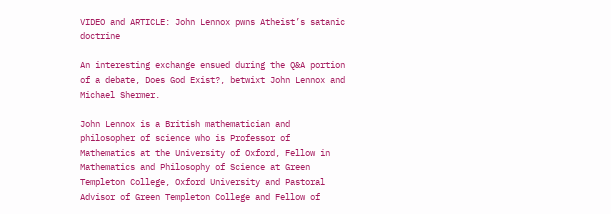VIDEO and ARTICLE: John Lennox pwns Atheist’s satanic doctrine

An interesting exchange ensued during the Q&A portion of a debate, Does God Exist?, betwixt John Lennox and Michael Shermer.

John Lennox is a British mathematician and philosopher of science who is Professor of Mathematics at the University of Oxford, Fellow in Mathematics and Philosophy of Science at Green Templeton College, Oxford University and Pastoral Advisor of Green Templeton College and Fellow of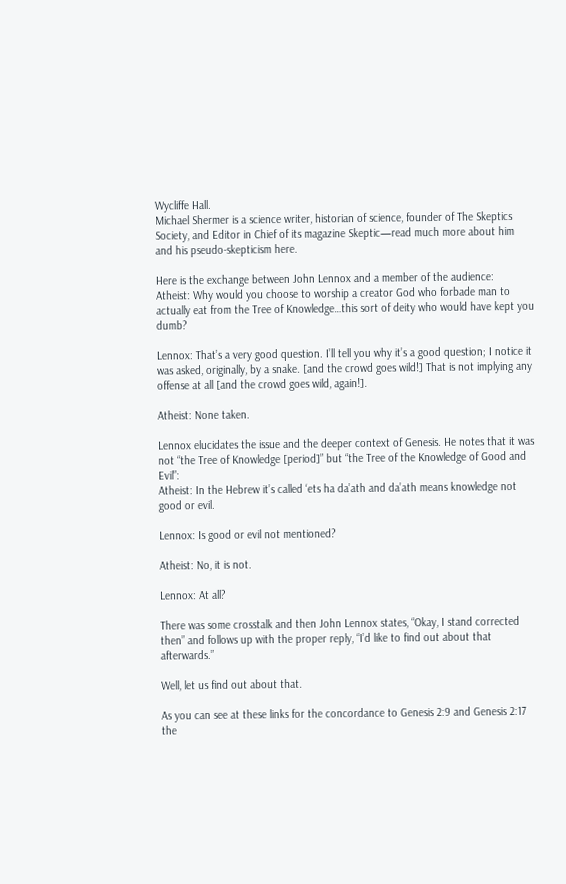Wycliffe Hall.
Michael Shermer is a science writer, historian of science, founder of The Skeptics Society, and Editor in Chief of its magazine Skeptic—read much more about him and his pseudo-skepticism here.

Here is the exchange between John Lennox and a member of the audience:
Atheist: Why would you choose to worship a creator God who forbade man to actually eat from the Tree of Knowledge…this sort of deity who would have kept you dumb?

Lennox: That’s a very good question. I’ll tell you why it’s a good question; I notice it was asked, originally, by a snake. [and the crowd goes wild!] That is not implying any offense at all [and the crowd goes wild, again!].

Atheist: None taken.

Lennox elucidates the issue and the deeper context of Genesis. He notes that it was not “the Tree of Knowledge [period]” but “the Tree of the Knowledge of Good and Evil”:
Atheist: In the Hebrew it’s called ‘ets ha da’ath and da’ath means knowledge not good or evil.

Lennox: Is good or evil not mentioned?

Atheist: No, it is not.

Lennox: At all?

There was some crosstalk and then John Lennox states, “Okay, I stand corrected then” and follows up with the proper reply, “I’d like to find out about that afterwards.”

Well, let us find out about that.

As you can see at these links for the concordance to Genesis 2:9 and Genesis 2:17 the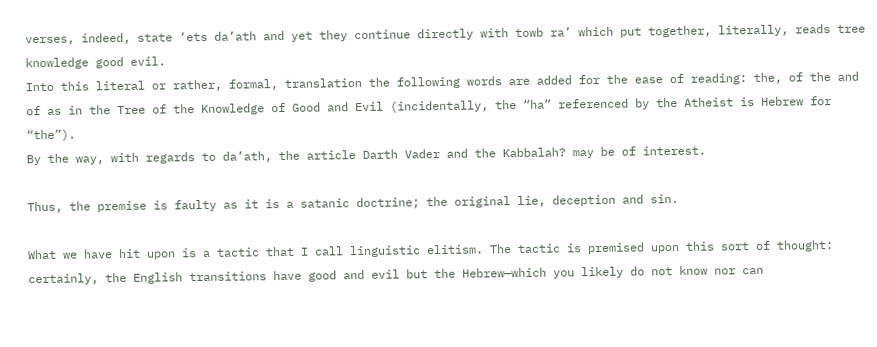verses, indeed, state ‘ets da’ath and yet they continue directly with towb ra’ which put together, literally, reads tree knowledge good evil.
Into this literal or rather, formal, translation the following words are added for the ease of reading: the, of the and of as in the Tree of the Knowledge of Good and Evil (incidentally, the “ha” referenced by the Atheist is Hebrew for “the”).
By the way, with regards to da’ath, the article Darth Vader and the Kabbalah? may be of interest.

Thus, the premise is faulty as it is a satanic doctrine; the original lie, deception and sin.

What we have hit upon is a tactic that I call linguistic elitism. The tactic is premised upon this sort of thought: certainly, the English transitions have good and evil but the Hebrew—which you likely do not know nor can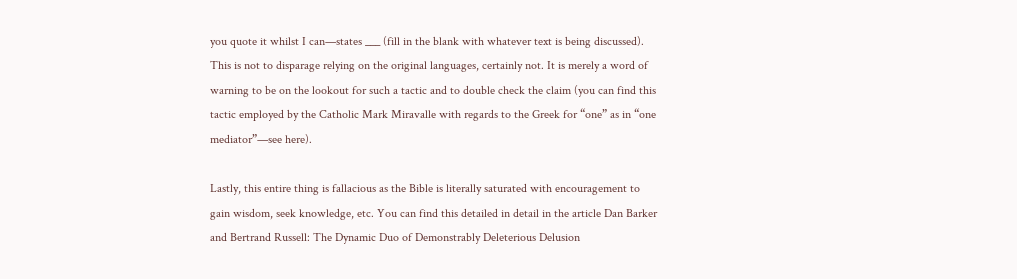you quote it whilst I can—states ___ (fill in the blank with whatever text is being discussed).
This is not to disparage relying on the original languages, certainly not. It is merely a word of warning to be on the lookout for such a tactic and to double check the claim (you can find this tactic employed by the Catholic Mark Miravalle with regards to the Greek for “one” as in “one mediator”—see here).

Lastly, this entire thing is fallacious as the Bible is literally saturated with encouragement to gain wisdom, seek knowledge, etc. You can find this detailed in detail in the article Dan Barker and Bertrand Russell: The Dynamic Duo of Demonstrably Deleterious Delusion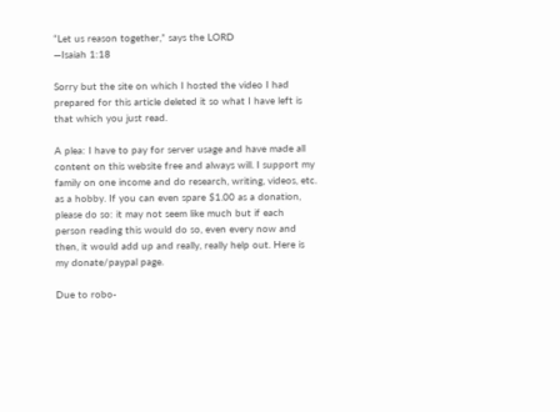“Let us reason together,” says the LORD
—Isaiah 1:18

Sorry but the site on which I hosted the video I had prepared for this article deleted it so what I have left is that which you just read.

A plea: I have to pay for server usage and have made all content on this website free and always will. I support my family on one income and do research, writing, videos, etc. as a hobby. If you can even spare $1.00 as a donation, please do so: it may not seem like much but if each person reading this would do so, even every now and then, it would add up and really, really help out. Here is my donate/paypal page.

Due to robo-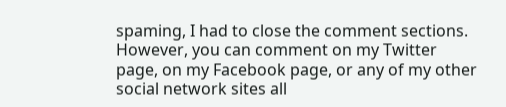spaming, I had to close the comment sections. However, you can comment on my Twitter page, on my Facebook page, or any of my other social network sites all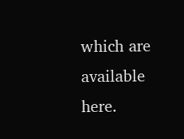which are available here.